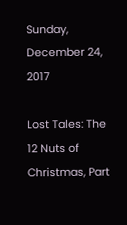Sunday, December 24, 2017

Lost Tales: The 12 Nuts of Christmas, Part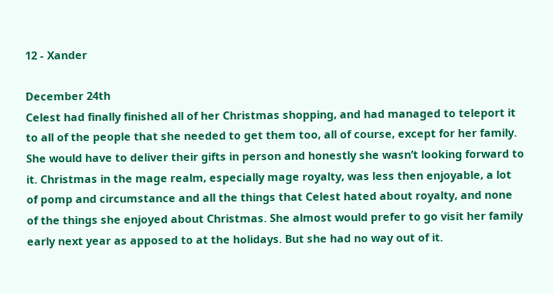12 - Xander

December 24th
Celest had finally finished all of her Christmas shopping, and had managed to teleport it to all of the people that she needed to get them too, all of course, except for her family. She would have to deliver their gifts in person and honestly she wasn’t looking forward to it. Christmas in the mage realm, especially mage royalty, was less then enjoyable, a lot of pomp and circumstance and all the things that Celest hated about royalty, and none of the things she enjoyed about Christmas. She almost would prefer to go visit her family early next year as apposed to at the holidays. But she had no way out of it.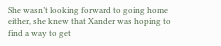She wasn’t looking forward to going home either, she knew that Xander was hoping to find a way to get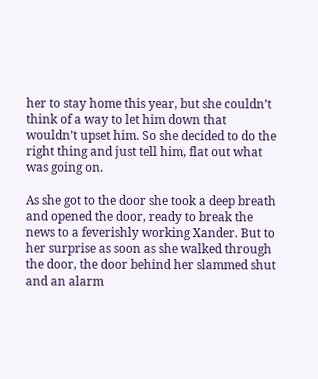her to stay home this year, but she couldn’t think of a way to let him down that wouldn’t upset him. So she decided to do the right thing and just tell him, flat out what was going on.

As she got to the door she took a deep breath and opened the door, ready to break the news to a feverishly working Xander. But to her surprise as soon as she walked through the door, the door behind her slammed shut and an alarm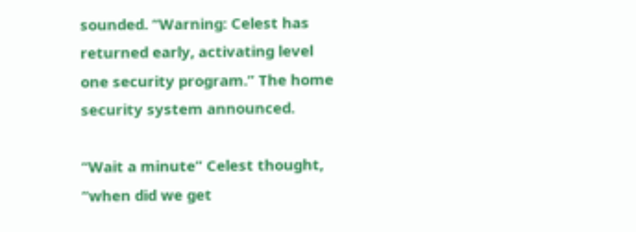sounded. “Warning: Celest has returned early, activating level one security program.” The home security system announced.

“Wait a minute” Celest thought, “when did we get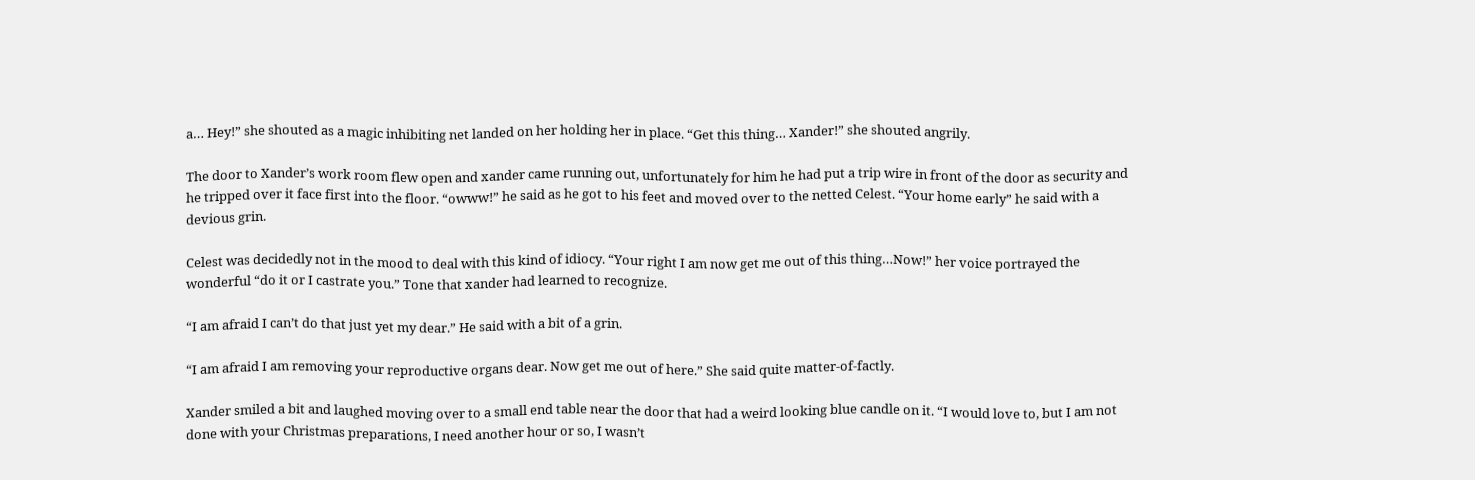a… Hey!” she shouted as a magic inhibiting net landed on her holding her in place. “Get this thing… Xander!” she shouted angrily.

The door to Xander’s work room flew open and xander came running out, unfortunately for him he had put a trip wire in front of the door as security and he tripped over it face first into the floor. “owww!” he said as he got to his feet and moved over to the netted Celest. “Your home early” he said with a devious grin.

Celest was decidedly not in the mood to deal with this kind of idiocy. “Your right I am now get me out of this thing…Now!” her voice portrayed the wonderful “do it or I castrate you.” Tone that xander had learned to recognize.

“I am afraid I can’t do that just yet my dear.” He said with a bit of a grin.

“I am afraid I am removing your reproductive organs dear. Now get me out of here.” She said quite matter-of-factly.

Xander smiled a bit and laughed moving over to a small end table near the door that had a weird looking blue candle on it. “I would love to, but I am not done with your Christmas preparations, I need another hour or so, I wasn’t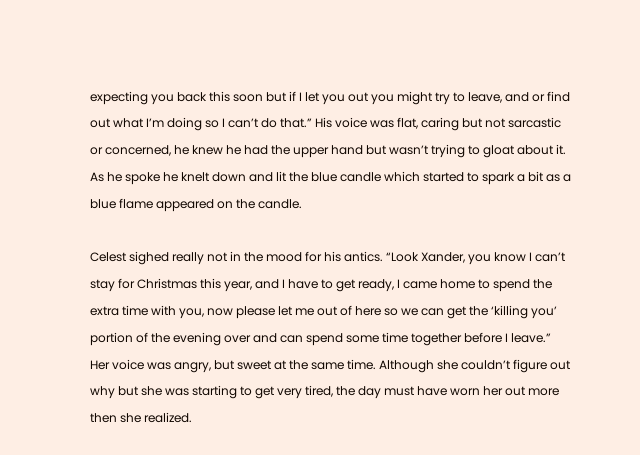expecting you back this soon but if I let you out you might try to leave, and or find out what I’m doing so I can’t do that.” His voice was flat, caring but not sarcastic or concerned, he knew he had the upper hand but wasn’t trying to gloat about it. As he spoke he knelt down and lit the blue candle which started to spark a bit as a blue flame appeared on the candle.

Celest sighed really not in the mood for his antics. “Look Xander, you know I can’t stay for Christmas this year, and I have to get ready, I came home to spend the extra time with you, now please let me out of here so we can get the ‘killing you’ portion of the evening over and can spend some time together before I leave.” Her voice was angry, but sweet at the same time. Although she couldn’t figure out why but she was starting to get very tired, the day must have worn her out more then she realized.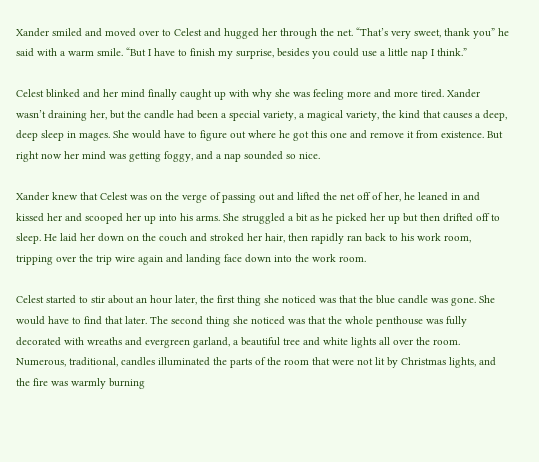Xander smiled and moved over to Celest and hugged her through the net. “That’s very sweet, thank you” he said with a warm smile. “But I have to finish my surprise, besides you could use a little nap I think.”

Celest blinked and her mind finally caught up with why she was feeling more and more tired. Xander wasn’t draining her, but the candle had been a special variety, a magical variety, the kind that causes a deep, deep sleep in mages. She would have to figure out where he got this one and remove it from existence. But right now her mind was getting foggy, and a nap sounded so nice.

Xander knew that Celest was on the verge of passing out and lifted the net off of her, he leaned in and kissed her and scooped her up into his arms. She struggled a bit as he picked her up but then drifted off to sleep. He laid her down on the couch and stroked her hair, then rapidly ran back to his work room, tripping over the trip wire again and landing face down into the work room.

Celest started to stir about an hour later, the first thing she noticed was that the blue candle was gone. She would have to find that later. The second thing she noticed was that the whole penthouse was fully decorated with wreaths and evergreen garland, a beautiful tree and white lights all over the room. Numerous, traditional, candles illuminated the parts of the room that were not lit by Christmas lights, and the fire was warmly burning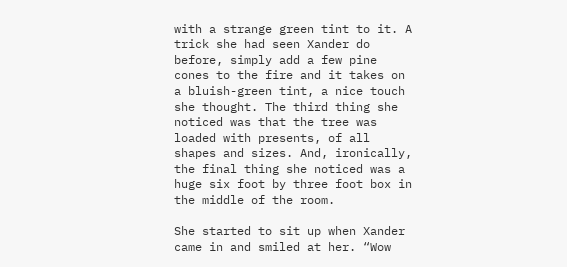with a strange green tint to it. A trick she had seen Xander do before, simply add a few pine cones to the fire and it takes on a bluish-green tint, a nice touch she thought. The third thing she noticed was that the tree was loaded with presents, of all shapes and sizes. And, ironically, the final thing she noticed was a huge six foot by three foot box in the middle of the room.

She started to sit up when Xander came in and smiled at her. “Wow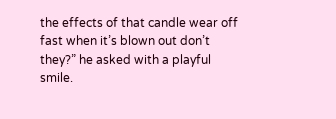the effects of that candle wear off fast when it’s blown out don’t they?” he asked with a playful smile.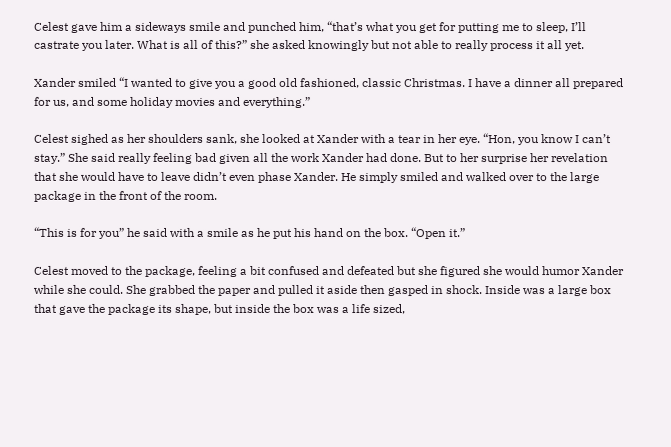Celest gave him a sideways smile and punched him, “that’s what you get for putting me to sleep, I’ll castrate you later. What is all of this?” she asked knowingly but not able to really process it all yet.

Xander smiled “I wanted to give you a good old fashioned, classic Christmas. I have a dinner all prepared for us, and some holiday movies and everything.”

Celest sighed as her shoulders sank, she looked at Xander with a tear in her eye. “Hon, you know I can’t stay.” She said really feeling bad given all the work Xander had done. But to her surprise her revelation that she would have to leave didn’t even phase Xander. He simply smiled and walked over to the large package in the front of the room.

“This is for you” he said with a smile as he put his hand on the box. “Open it.”

Celest moved to the package, feeling a bit confused and defeated but she figured she would humor Xander while she could. She grabbed the paper and pulled it aside then gasped in shock. Inside was a large box that gave the package its shape, but inside the box was a life sized,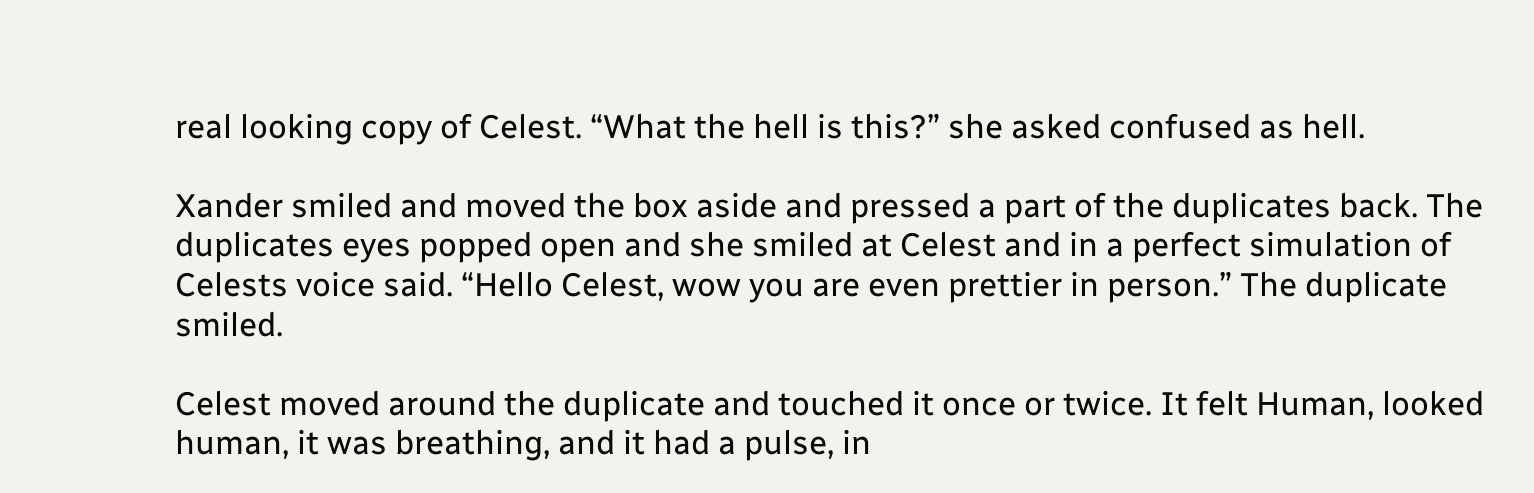real looking copy of Celest. “What the hell is this?” she asked confused as hell.

Xander smiled and moved the box aside and pressed a part of the duplicates back. The duplicates eyes popped open and she smiled at Celest and in a perfect simulation of Celests voice said. “Hello Celest, wow you are even prettier in person.” The duplicate smiled.

Celest moved around the duplicate and touched it once or twice. It felt Human, looked human, it was breathing, and it had a pulse, in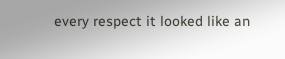every respect it looked like an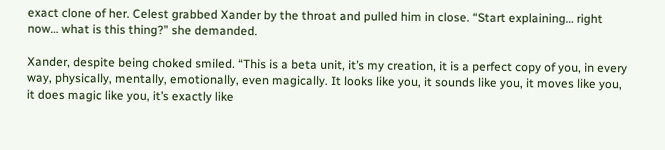exact clone of her. Celest grabbed Xander by the throat and pulled him in close. “Start explaining… right now… what is this thing?” she demanded.

Xander, despite being choked smiled. “This is a beta unit, it’s my creation, it is a perfect copy of you, in every way, physically, mentally, emotionally, even magically. It looks like you, it sounds like you, it moves like you, it does magic like you, it’s exactly like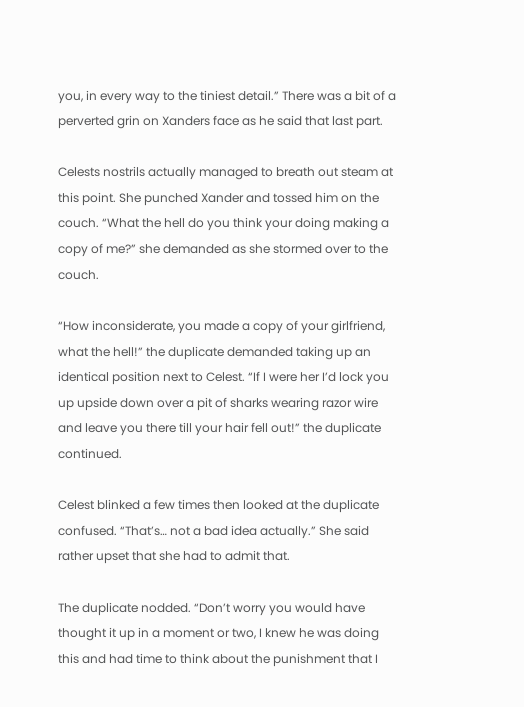you, in every way to the tiniest detail.” There was a bit of a perverted grin on Xanders face as he said that last part.

Celests nostrils actually managed to breath out steam at this point. She punched Xander and tossed him on the couch. “What the hell do you think your doing making a copy of me?” she demanded as she stormed over to the couch.

“How inconsiderate, you made a copy of your girlfriend, what the hell!” the duplicate demanded taking up an identical position next to Celest. “If I were her I’d lock you up upside down over a pit of sharks wearing razor wire and leave you there till your hair fell out!” the duplicate continued.

Celest blinked a few times then looked at the duplicate confused. “That’s… not a bad idea actually.” She said rather upset that she had to admit that.

The duplicate nodded. “Don’t worry you would have thought it up in a moment or two, I knew he was doing this and had time to think about the punishment that I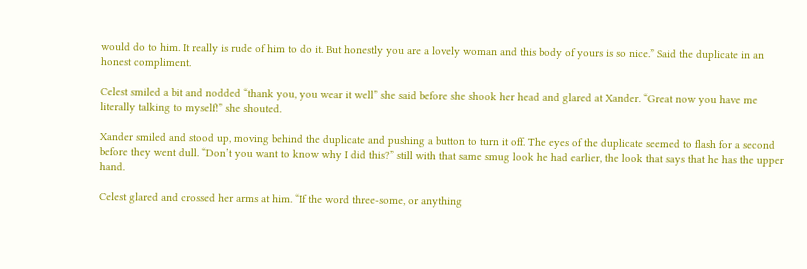would do to him. It really is rude of him to do it. But honestly you are a lovely woman and this body of yours is so nice.” Said the duplicate in an honest compliment.

Celest smiled a bit and nodded “thank you, you wear it well” she said before she shook her head and glared at Xander. “Great now you have me literally talking to myself!” she shouted.

Xander smiled and stood up, moving behind the duplicate and pushing a button to turn it off. The eyes of the duplicate seemed to flash for a second before they went dull. “Don’t you want to know why I did this?” still with that same smug look he had earlier, the look that says that he has the upper hand.

Celest glared and crossed her arms at him. “If the word three-some, or anything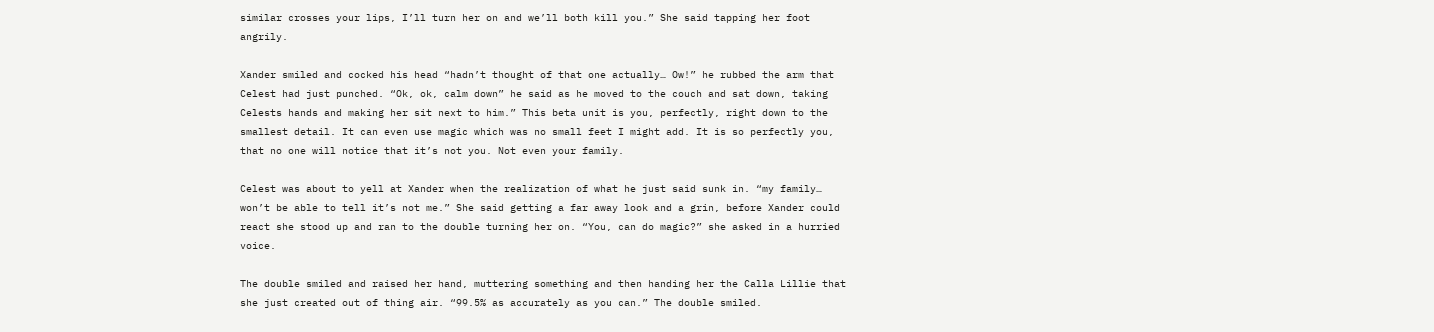similar crosses your lips, I’ll turn her on and we’ll both kill you.” She said tapping her foot angrily.

Xander smiled and cocked his head “hadn’t thought of that one actually… Ow!” he rubbed the arm that Celest had just punched. “Ok, ok, calm down” he said as he moved to the couch and sat down, taking Celests hands and making her sit next to him.” This beta unit is you, perfectly, right down to the smallest detail. It can even use magic which was no small feet I might add. It is so perfectly you, that no one will notice that it’s not you. Not even your family.

Celest was about to yell at Xander when the realization of what he just said sunk in. “my family… won’t be able to tell it’s not me.” She said getting a far away look and a grin, before Xander could react she stood up and ran to the double turning her on. “You, can do magic?” she asked in a hurried voice.

The double smiled and raised her hand, muttering something and then handing her the Calla Lillie that she just created out of thing air. “99.5% as accurately as you can.” The double smiled.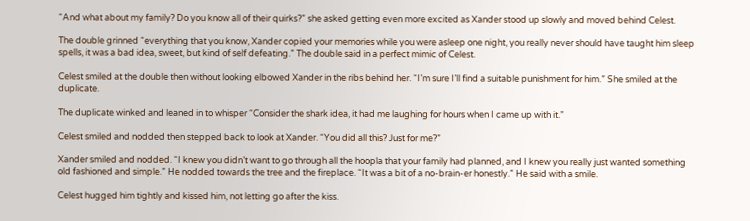“And what about my family? Do you know all of their quirks?” she asked getting even more excited as Xander stood up slowly and moved behind Celest.

The double grinned “everything that you know, Xander copied your memories while you were asleep one night, you really never should have taught him sleep spells, it was a bad idea, sweet, but kind of self defeating.” The double said in a perfect mimic of Celest.

Celest smiled at the double then without looking elbowed Xander in the ribs behind her. “I’m sure I’ll find a suitable punishment for him.” She smiled at the duplicate.

The duplicate winked and leaned in to whisper “Consider the shark idea, it had me laughing for hours when I came up with it.”

Celest smiled and nodded then stepped back to look at Xander. “You did all this? Just for me?”

Xander smiled and nodded. “I knew you didn’t want to go through all the hoopla that your family had planned, and I knew you really just wanted something old fashioned and simple.” He nodded towards the tree and the fireplace. “It was a bit of a no-brain-er honestly.” He said with a smile.

Celest hugged him tightly and kissed him, not letting go after the kiss.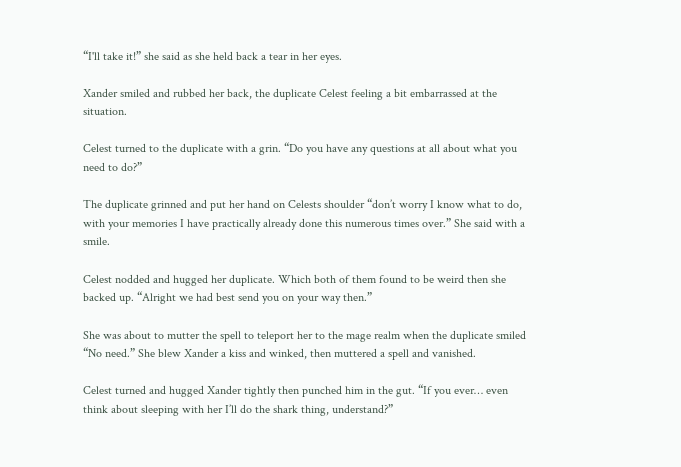“I'll take it!” she said as she held back a tear in her eyes.

Xander smiled and rubbed her back, the duplicate Celest feeling a bit embarrassed at the situation.

Celest turned to the duplicate with a grin. “Do you have any questions at all about what you need to do?”

The duplicate grinned and put her hand on Celests shoulder “don’t worry I know what to do, with your memories I have practically already done this numerous times over.” She said with a smile.

Celest nodded and hugged her duplicate. Which both of them found to be weird then she backed up. “Alright we had best send you on your way then.”

She was about to mutter the spell to teleport her to the mage realm when the duplicate smiled “No need.” She blew Xander a kiss and winked, then muttered a spell and vanished.

Celest turned and hugged Xander tightly then punched him in the gut. “If you ever… even think about sleeping with her I’ll do the shark thing, understand?”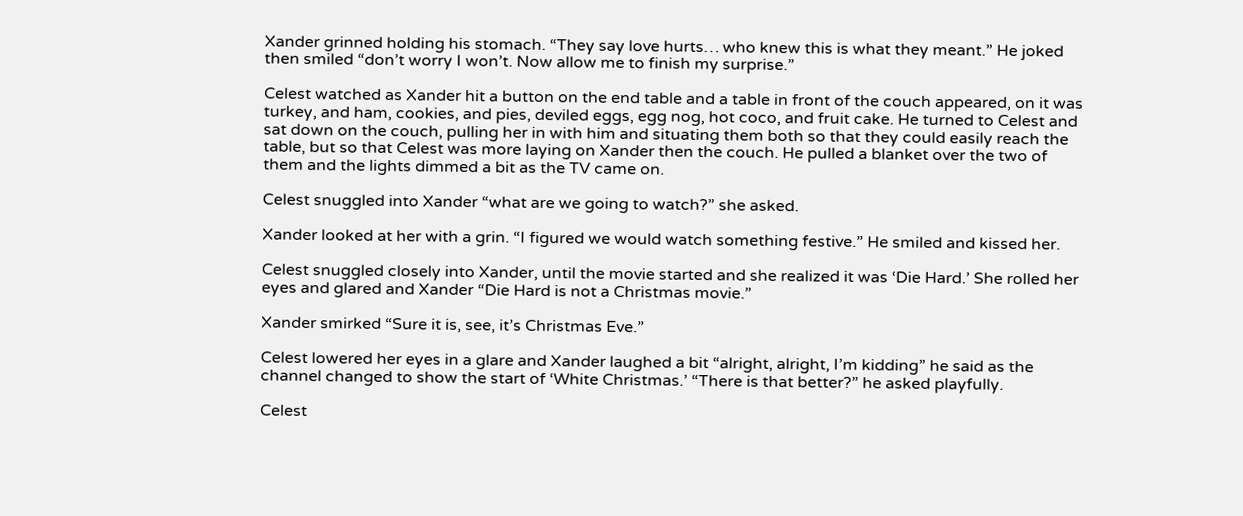Xander grinned holding his stomach. “They say love hurts… who knew this is what they meant.” He joked then smiled “don’t worry I won’t. Now allow me to finish my surprise.”

Celest watched as Xander hit a button on the end table and a table in front of the couch appeared, on it was turkey, and ham, cookies, and pies, deviled eggs, egg nog, hot coco, and fruit cake. He turned to Celest and sat down on the couch, pulling her in with him and situating them both so that they could easily reach the table, but so that Celest was more laying on Xander then the couch. He pulled a blanket over the two of them and the lights dimmed a bit as the TV came on.

Celest snuggled into Xander “what are we going to watch?” she asked.

Xander looked at her with a grin. “I figured we would watch something festive.” He smiled and kissed her.

Celest snuggled closely into Xander, until the movie started and she realized it was ‘Die Hard.’ She rolled her eyes and glared and Xander “Die Hard is not a Christmas movie.”

Xander smirked “Sure it is, see, it’s Christmas Eve.”

Celest lowered her eyes in a glare and Xander laughed a bit “alright, alright, I’m kidding” he said as the channel changed to show the start of ‘White Christmas.’ “There is that better?” he asked playfully.

Celest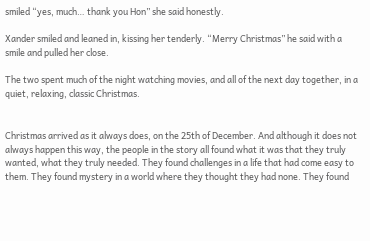smiled “yes, much… thank you Hon” she said honestly.

Xander smiled and leaned in, kissing her tenderly. “Merry Christmas” he said with a smile and pulled her close.

The two spent much of the night watching movies, and all of the next day together, in a quiet, relaxing, classic Christmas.


Christmas arrived as it always does, on the 25th of December. And although it does not always happen this way, the people in the story all found what it was that they truly wanted, what they truly needed. They found challenges in a life that had come easy to them. They found mystery in a world where they thought they had none. They found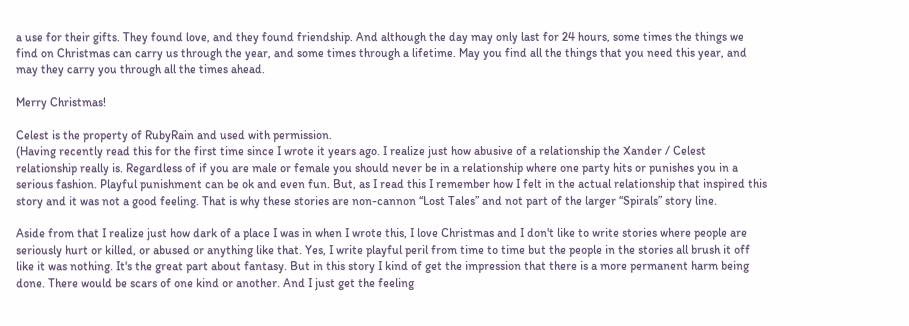a use for their gifts. They found love, and they found friendship. And although the day may only last for 24 hours, some times the things we find on Christmas can carry us through the year, and some times through a lifetime. May you find all the things that you need this year, and may they carry you through all the times ahead.

Merry Christmas!

Celest is the property of RubyRain and used with permission.
(Having recently read this for the first time since I wrote it years ago. I realize just how abusive of a relationship the Xander / Celest relationship really is. Regardless of if you are male or female you should never be in a relationship where one party hits or punishes you in a serious fashion. Playful punishment can be ok and even fun. But, as I read this I remember how I felt in the actual relationship that inspired this story and it was not a good feeling. That is why these stories are non-cannon “Lost Tales” and not part of the larger “Spirals” story line.

Aside from that I realize just how dark of a place I was in when I wrote this, I love Christmas and I don't like to write stories where people are seriously hurt or killed, or abused or anything like that. Yes, I write playful peril from time to time but the people in the stories all brush it off like it was nothing. It's the great part about fantasy. But in this story I kind of get the impression that there is a more permanent harm being done. There would be scars of one kind or another. And I just get the feeling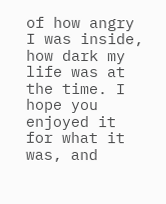of how angry I was inside, how dark my life was at the time. I hope you enjoyed it for what it was, and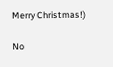Merry Christmas!)

No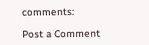comments:

Post a Comment